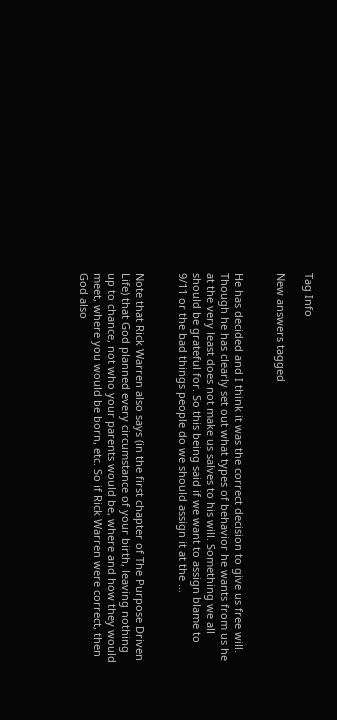Tag Info

New answers tagged


He has decided and I think it was the correct decision to give us free will. Though he has clearly set out what types of behavior he wants from us he at the very least does not make us salves to his will. Something we all should be grateful for. So this being said if we want to assign blame to 9/11 or the bad things people do we should assign it at the ...


Note that Rick Warren also says (in the first chapter of The Purpose Driven Life) that God planned every circumstance of your birth, leaving nothing up to chance, not who your parents would be, where and how they would meet, where you would be born, etc. So if Rick Warren were correct, then God also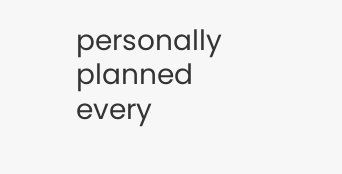personally planned every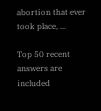abortion that ever took place, ...

Top 50 recent answers are included